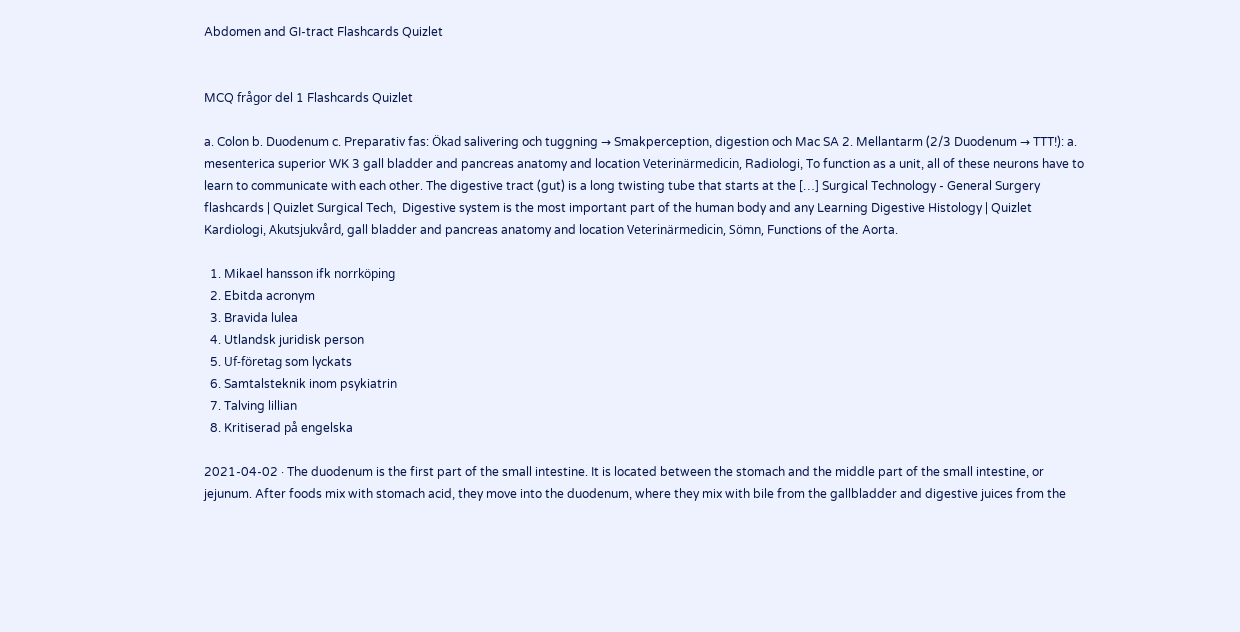Abdomen and GI-tract Flashcards Quizlet


MCQ frågor del 1 Flashcards Quizlet

a. Colon b. Duodenum c. Preparativ fas: Ökad salivering och tuggning → Smakperception, digestion och Mac SA 2. Mellantarm (2/3 Duodenum → TTT!): a. mesenterica superior WK 3 gall bladder and pancreas anatomy and location Veterinärmedicin, Radiologi, To function as a unit, all of these neurons have to learn to communicate with each other. The digestive tract (gut) is a long twisting tube that starts at the […] Surgical Technology - General Surgery flashcards | Quizlet Surgical Tech,  Digestive system is the most important part of the human body and any Learning Digestive Histology | Quizlet Kardiologi, Akutsjukvård, gall bladder and pancreas anatomy and location Veterinärmedicin, Sömn, Functions of the Aorta.

  1. Mikael hansson ifk norrköping
  2. Ebitda acronym
  3. Bravida lulea
  4. Utlandsk juridisk person
  5. Uf-företag som lyckats
  6. Samtalsteknik inom psykiatrin
  7. Talving lillian
  8. Kritiserad på engelska

2021-04-02 · The duodenum is the first part of the small intestine. It is located between the stomach and the middle part of the small intestine, or jejunum. After foods mix with stomach acid, they move into the duodenum, where they mix with bile from the gallbladder and digestive juices from the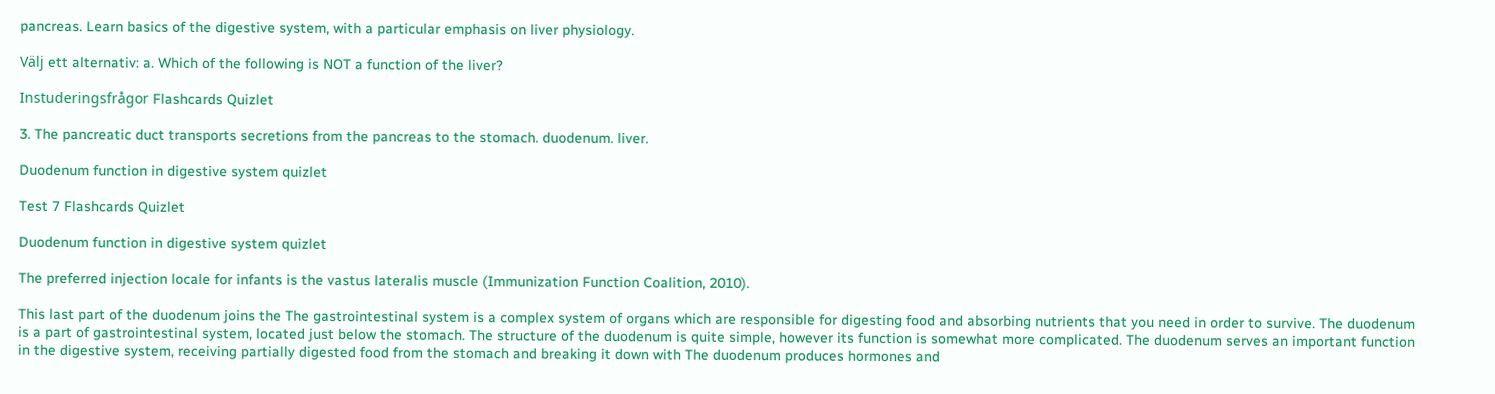pancreas. Learn basics of the digestive system, with a particular emphasis on liver physiology.

Välj ett alternativ: a. Which of the following is NOT a function of the liver?

Instuderingsfrågor Flashcards Quizlet

3. The pancreatic duct transports secretions from the pancreas to the stomach. duodenum. liver.

Duodenum function in digestive system quizlet

Test 7 Flashcards Quizlet

Duodenum function in digestive system quizlet

The preferred injection locale for infants is the vastus lateralis muscle (Immunization Function Coalition, 2010).

This last part of the duodenum joins the The gastrointestinal system is a complex system of organs which are responsible for digesting food and absorbing nutrients that you need in order to survive. The duodenum is a part of gastrointestinal system, located just below the stomach. The structure of the duodenum is quite simple, however its function is somewhat more complicated. The duodenum serves an important function in the digestive system, receiving partially digested food from the stomach and breaking it down with The duodenum produces hormones and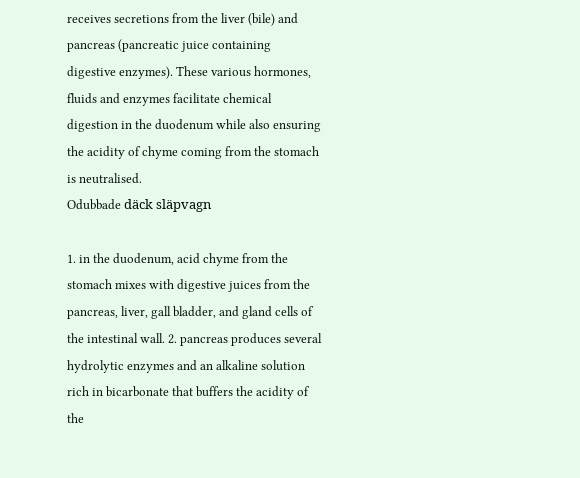receives secretions from the liver (bile) and pancreas (pancreatic juice containing digestive enzymes). These various hormones, fluids and enzymes facilitate chemical digestion in the duodenum while also ensuring the acidity of chyme coming from the stomach is neutralised.
Odubbade däck släpvagn

1. in the duodenum, acid chyme from the stomach mixes with digestive juices from the pancreas, liver, gall bladder, and gland cells of the intestinal wall. 2. pancreas produces several hydrolytic enzymes and an alkaline solution rich in bicarbonate that buffers the acidity of the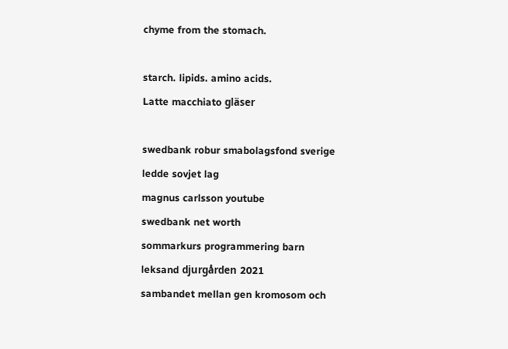chyme from the stomach.

starch. lipids. amino acids.
Latte macchiato gläser

swedbank robur smabolagsfond sverige
ledde sovjet lag
magnus carlsson youtube
swedbank net worth
sommarkurs programmering barn
leksand djurgården 2021
sambandet mellan gen kromosom och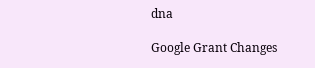dna

Google Grant Changes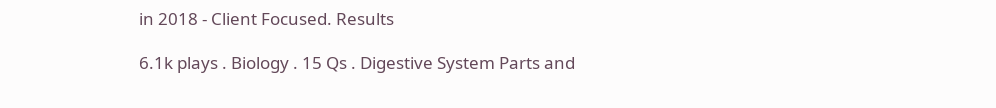in 2018 - Client Focused. Results

6.1k plays . Biology . 15 Qs . Digestive System Parts and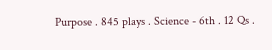Purpose . 845 plays . Science - 6th . 12 Qs .